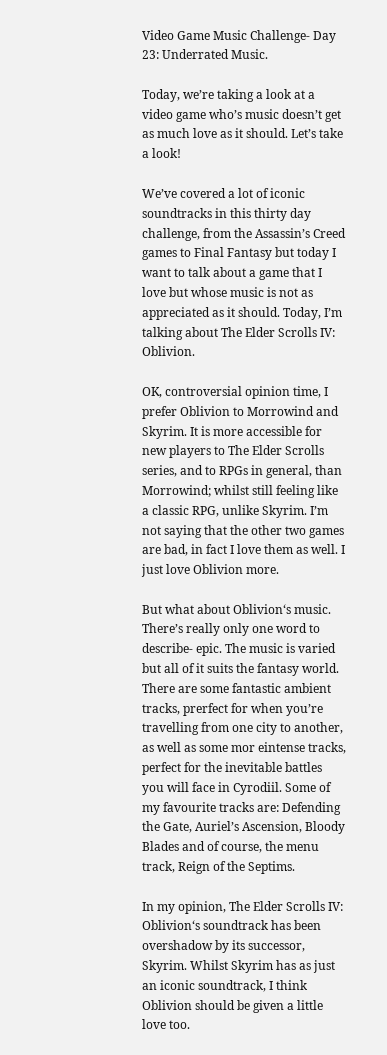Video Game Music Challenge- Day 23: Underrated Music.

Today, we’re taking a look at a video game who’s music doesn’t get as much love as it should. Let’s take a look!

We’ve covered a lot of iconic soundtracks in this thirty day challenge, from the Assassin’s Creed games to Final Fantasy but today I want to talk about a game that I love but whose music is not as appreciated as it should. Today, I’m talking about The Elder Scrolls IV: Oblivion.

OK, controversial opinion time, I prefer Oblivion to Morrowind and Skyrim. It is more accessible for new players to The Elder Scrolls series, and to RPGs in general, than Morrowind; whilst still feeling like a classic RPG, unlike Skyrim. I’m not saying that the other two games are bad, in fact I love them as well. I just love Oblivion more.

But what about Oblivion‘s music. There’s really only one word to describe- epic. The music is varied but all of it suits the fantasy world. There are some fantastic ambient tracks, prerfect for when you’re travelling from one city to another, as well as some mor eintense tracks, perfect for the inevitable battles you will face in Cyrodiil. Some of my favourite tracks are: Defending the Gate, Auriel’s Ascension, Bloody Blades and of course, the menu track, Reign of the Septims.

In my opinion, The Elder Scrolls IV: Oblivion‘s soundtrack has been overshadow by its successor, Skyrim. Whilst Skyrim has as just an iconic soundtrack, I think Oblivion should be given a little love too.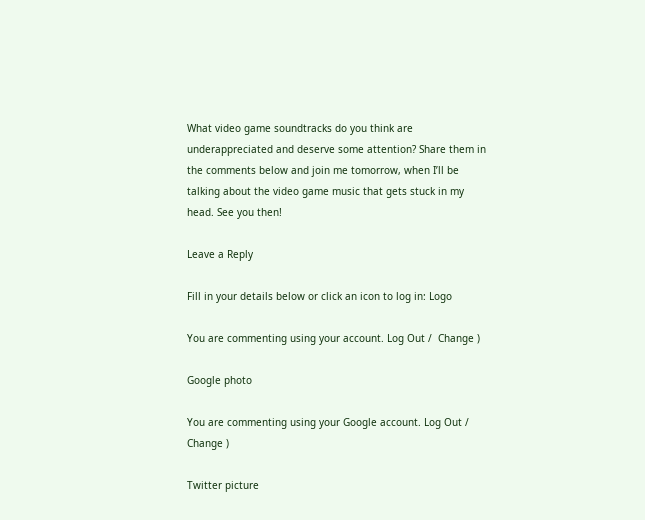What video game soundtracks do you think are underappreciated and deserve some attention? Share them in the comments below and join me tomorrow, when I’ll be talking about the video game music that gets stuck in my head. See you then!

Leave a Reply

Fill in your details below or click an icon to log in: Logo

You are commenting using your account. Log Out /  Change )

Google photo

You are commenting using your Google account. Log Out /  Change )

Twitter picture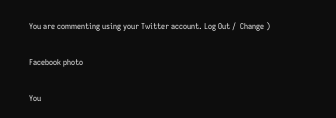You are commenting using your Twitter account. Log Out /  Change )

Facebook photo

You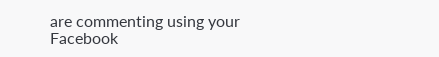are commenting using your Facebook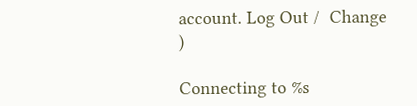account. Log Out /  Change )

Connecting to %s